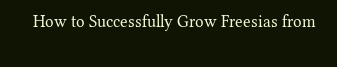How to Successfully Grow Freesias from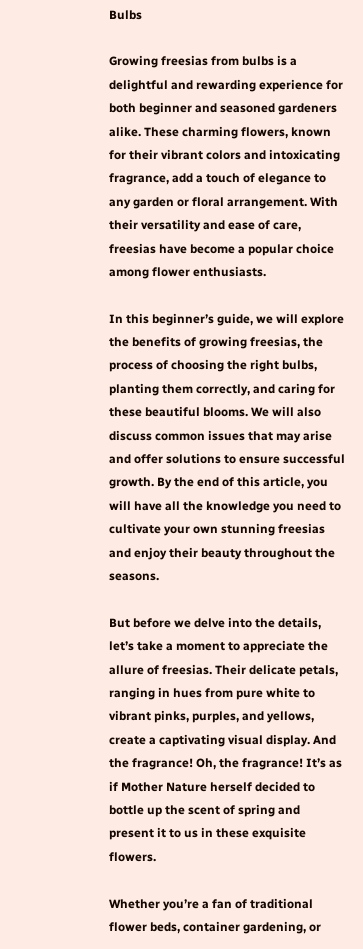Bulbs

Growing freesias from bulbs is a delightful and rewarding experience for both beginner and seasoned gardeners alike. These charming flowers, known for their vibrant colors and intoxicating fragrance, add a touch of elegance to any garden or floral arrangement. With their versatility and ease of care, freesias have become a popular choice among flower enthusiasts.

In this beginner’s guide, we will explore the benefits of growing freesias, the process of choosing the right bulbs, planting them correctly, and caring for these beautiful blooms. We will also discuss common issues that may arise and offer solutions to ensure successful growth. By the end of this article, you will have all the knowledge you need to cultivate your own stunning freesias and enjoy their beauty throughout the seasons.

But before we delve into the details, let’s take a moment to appreciate the allure of freesias. Their delicate petals, ranging in hues from pure white to vibrant pinks, purples, and yellows, create a captivating visual display. And the fragrance! Oh, the fragrance! It’s as if Mother Nature herself decided to bottle up the scent of spring and present it to us in these exquisite flowers.

Whether you’re a fan of traditional flower beds, container gardening, or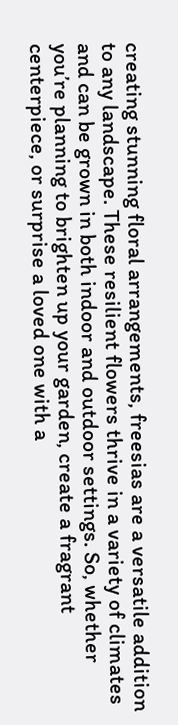creating stunning floral arrangements, freesias are a versatile addition to any landscape. These resilient flowers thrive in a variety of climates and can be grown in both indoor and outdoor settings. So, whether you’re planning to brighten up your garden, create a fragrant centerpiece, or surprise a loved one with a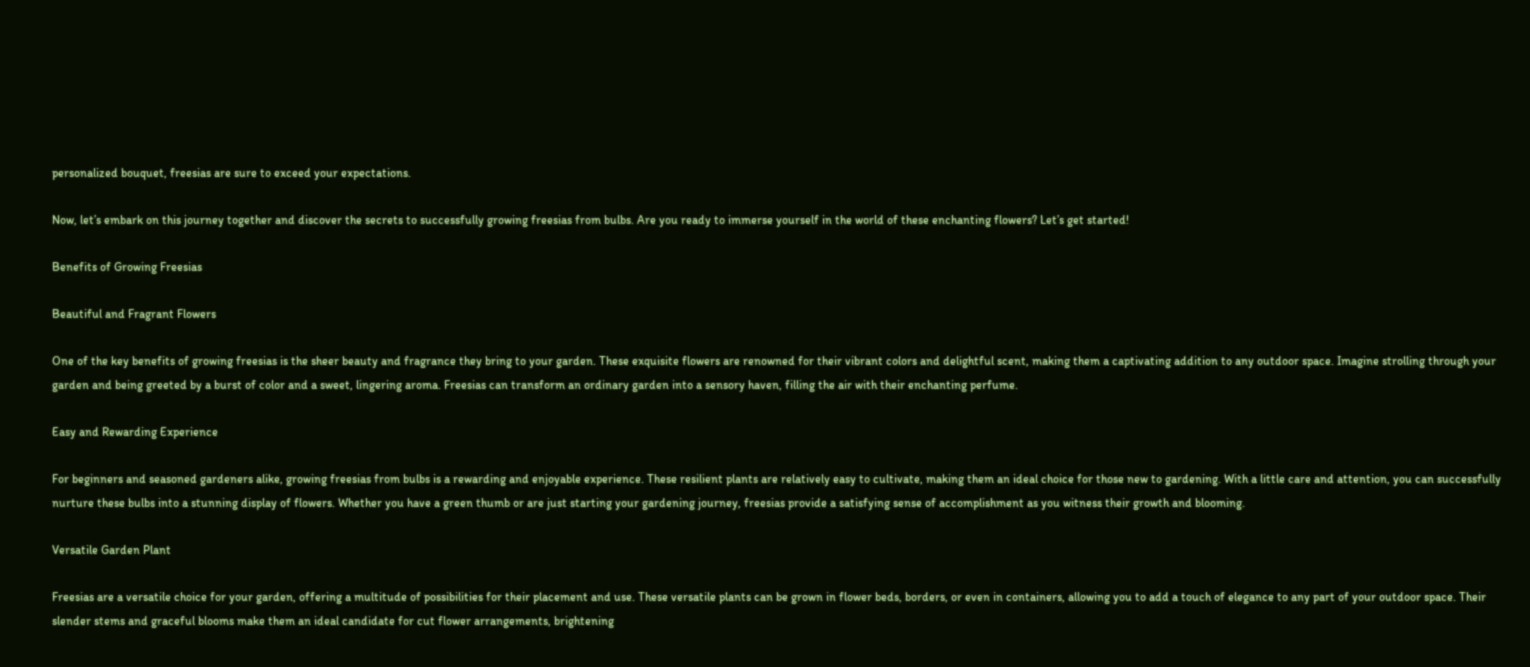personalized bouquet, freesias are sure to exceed your expectations.

Now, let’s embark on this journey together and discover the secrets to successfully growing freesias from bulbs. Are you ready to immerse yourself in the world of these enchanting flowers? Let’s get started!

Benefits of Growing Freesias

Beautiful and Fragrant Flowers

One of the key benefits of growing freesias is the sheer beauty and fragrance they bring to your garden. These exquisite flowers are renowned for their vibrant colors and delightful scent, making them a captivating addition to any outdoor space. Imagine strolling through your garden and being greeted by a burst of color and a sweet, lingering aroma. Freesias can transform an ordinary garden into a sensory haven, filling the air with their enchanting perfume.

Easy and Rewarding Experience

For beginners and seasoned gardeners alike, growing freesias from bulbs is a rewarding and enjoyable experience. These resilient plants are relatively easy to cultivate, making them an ideal choice for those new to gardening. With a little care and attention, you can successfully nurture these bulbs into a stunning display of flowers. Whether you have a green thumb or are just starting your gardening journey, freesias provide a satisfying sense of accomplishment as you witness their growth and blooming.

Versatile Garden Plant

Freesias are a versatile choice for your garden, offering a multitude of possibilities for their placement and use. These versatile plants can be grown in flower beds, borders, or even in containers, allowing you to add a touch of elegance to any part of your outdoor space. Their slender stems and graceful blooms make them an ideal candidate for cut flower arrangements, brightening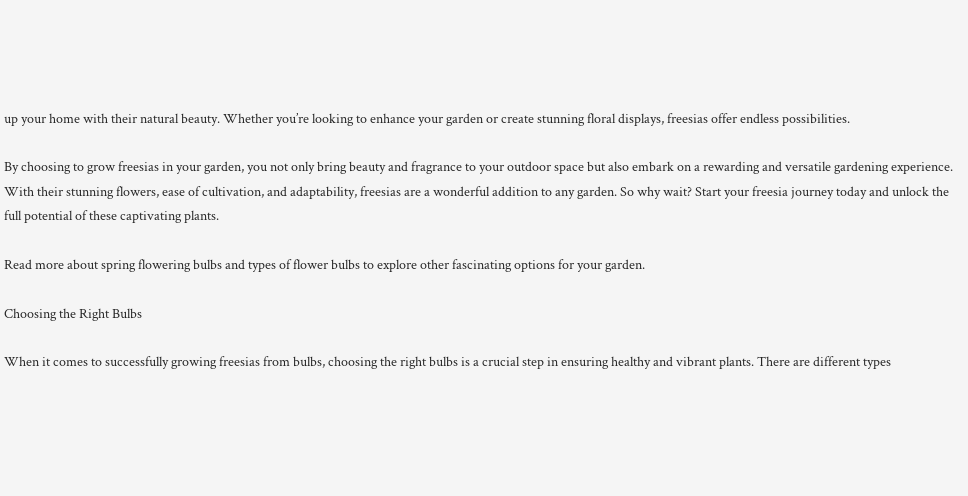up your home with their natural beauty. Whether you’re looking to enhance your garden or create stunning floral displays, freesias offer endless possibilities.

By choosing to grow freesias in your garden, you not only bring beauty and fragrance to your outdoor space but also embark on a rewarding and versatile gardening experience. With their stunning flowers, ease of cultivation, and adaptability, freesias are a wonderful addition to any garden. So why wait? Start your freesia journey today and unlock the full potential of these captivating plants.

Read more about spring flowering bulbs and types of flower bulbs to explore other fascinating options for your garden.

Choosing the Right Bulbs

When it comes to successfully growing freesias from bulbs, choosing the right bulbs is a crucial step in ensuring healthy and vibrant plants. There are different types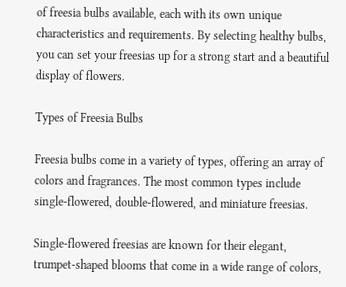of freesia bulbs available, each with its own unique characteristics and requirements. By selecting healthy bulbs, you can set your freesias up for a strong start and a beautiful display of flowers.

Types of Freesia Bulbs

Freesia bulbs come in a variety of types, offering an array of colors and fragrances. The most common types include single-flowered, double-flowered, and miniature freesias.

Single-flowered freesias are known for their elegant, trumpet-shaped blooms that come in a wide range of colors,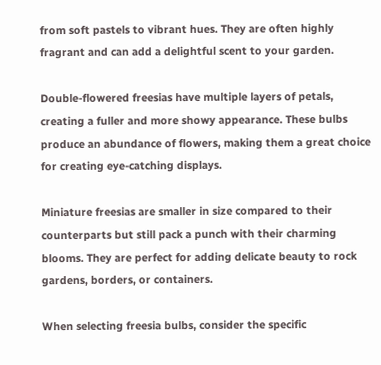from soft pastels to vibrant hues. They are often highly fragrant and can add a delightful scent to your garden.

Double-flowered freesias have multiple layers of petals, creating a fuller and more showy appearance. These bulbs produce an abundance of flowers, making them a great choice for creating eye-catching displays.

Miniature freesias are smaller in size compared to their counterparts but still pack a punch with their charming blooms. They are perfect for adding delicate beauty to rock gardens, borders, or containers.

When selecting freesia bulbs, consider the specific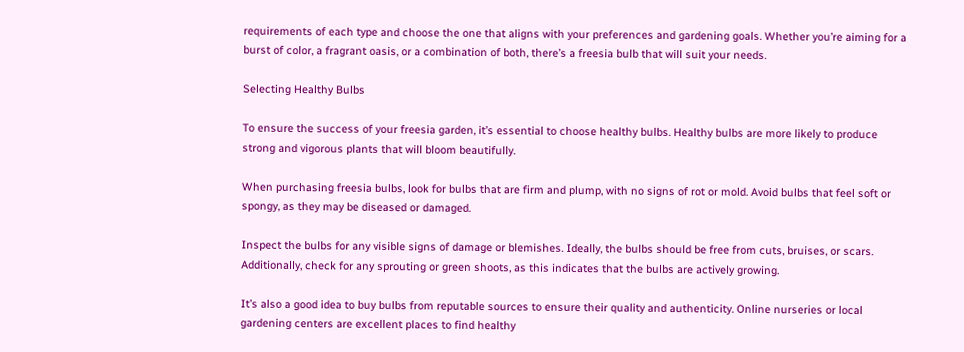requirements of each type and choose the one that aligns with your preferences and gardening goals. Whether you’re aiming for a burst of color, a fragrant oasis, or a combination of both, there’s a freesia bulb that will suit your needs.

Selecting Healthy Bulbs

To ensure the success of your freesia garden, it’s essential to choose healthy bulbs. Healthy bulbs are more likely to produce strong and vigorous plants that will bloom beautifully.

When purchasing freesia bulbs, look for bulbs that are firm and plump, with no signs of rot or mold. Avoid bulbs that feel soft or spongy, as they may be diseased or damaged.

Inspect the bulbs for any visible signs of damage or blemishes. Ideally, the bulbs should be free from cuts, bruises, or scars. Additionally, check for any sprouting or green shoots, as this indicates that the bulbs are actively growing.

It’s also a good idea to buy bulbs from reputable sources to ensure their quality and authenticity. Online nurseries or local gardening centers are excellent places to find healthy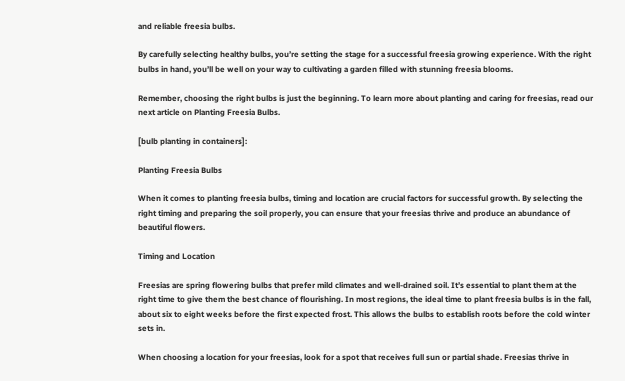and reliable freesia bulbs.

By carefully selecting healthy bulbs, you’re setting the stage for a successful freesia growing experience. With the right bulbs in hand, you’ll be well on your way to cultivating a garden filled with stunning freesia blooms.

Remember, choosing the right bulbs is just the beginning. To learn more about planting and caring for freesias, read our next article on Planting Freesia Bulbs.

[bulb planting in containers]:

Planting Freesia Bulbs

When it comes to planting freesia bulbs, timing and location are crucial factors for successful growth. By selecting the right timing and preparing the soil properly, you can ensure that your freesias thrive and produce an abundance of beautiful flowers.

Timing and Location

Freesias are spring flowering bulbs that prefer mild climates and well-drained soil. It’s essential to plant them at the right time to give them the best chance of flourishing. In most regions, the ideal time to plant freesia bulbs is in the fall, about six to eight weeks before the first expected frost. This allows the bulbs to establish roots before the cold winter sets in.

When choosing a location for your freesias, look for a spot that receives full sun or partial shade. Freesias thrive in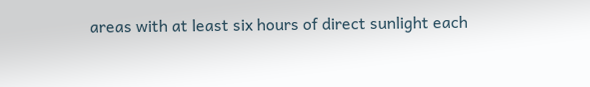areas with at least six hours of direct sunlight each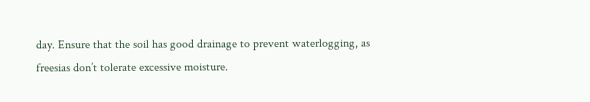day. Ensure that the soil has good drainage to prevent waterlogging, as freesias don’t tolerate excessive moisture.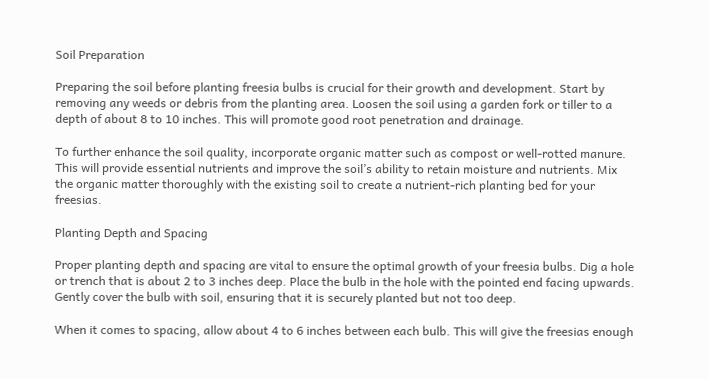Soil Preparation

Preparing the soil before planting freesia bulbs is crucial for their growth and development. Start by removing any weeds or debris from the planting area. Loosen the soil using a garden fork or tiller to a depth of about 8 to 10 inches. This will promote good root penetration and drainage.

To further enhance the soil quality, incorporate organic matter such as compost or well-rotted manure. This will provide essential nutrients and improve the soil’s ability to retain moisture and nutrients. Mix the organic matter thoroughly with the existing soil to create a nutrient-rich planting bed for your freesias.

Planting Depth and Spacing

Proper planting depth and spacing are vital to ensure the optimal growth of your freesia bulbs. Dig a hole or trench that is about 2 to 3 inches deep. Place the bulb in the hole with the pointed end facing upwards. Gently cover the bulb with soil, ensuring that it is securely planted but not too deep.

When it comes to spacing, allow about 4 to 6 inches between each bulb. This will give the freesias enough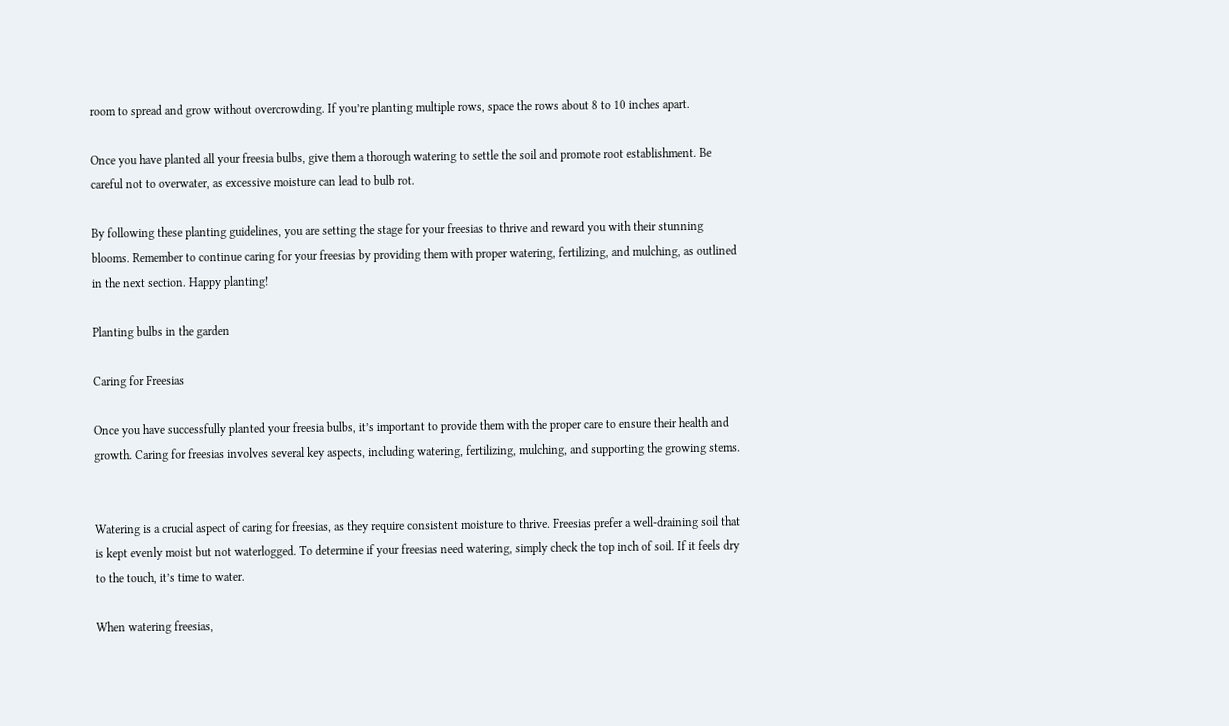room to spread and grow without overcrowding. If you’re planting multiple rows, space the rows about 8 to 10 inches apart.

Once you have planted all your freesia bulbs, give them a thorough watering to settle the soil and promote root establishment. Be careful not to overwater, as excessive moisture can lead to bulb rot.

By following these planting guidelines, you are setting the stage for your freesias to thrive and reward you with their stunning blooms. Remember to continue caring for your freesias by providing them with proper watering, fertilizing, and mulching, as outlined in the next section. Happy planting!

Planting bulbs in the garden

Caring for Freesias

Once you have successfully planted your freesia bulbs, it’s important to provide them with the proper care to ensure their health and growth. Caring for freesias involves several key aspects, including watering, fertilizing, mulching, and supporting the growing stems.


Watering is a crucial aspect of caring for freesias, as they require consistent moisture to thrive. Freesias prefer a well-draining soil that is kept evenly moist but not waterlogged. To determine if your freesias need watering, simply check the top inch of soil. If it feels dry to the touch, it’s time to water.

When watering freesias,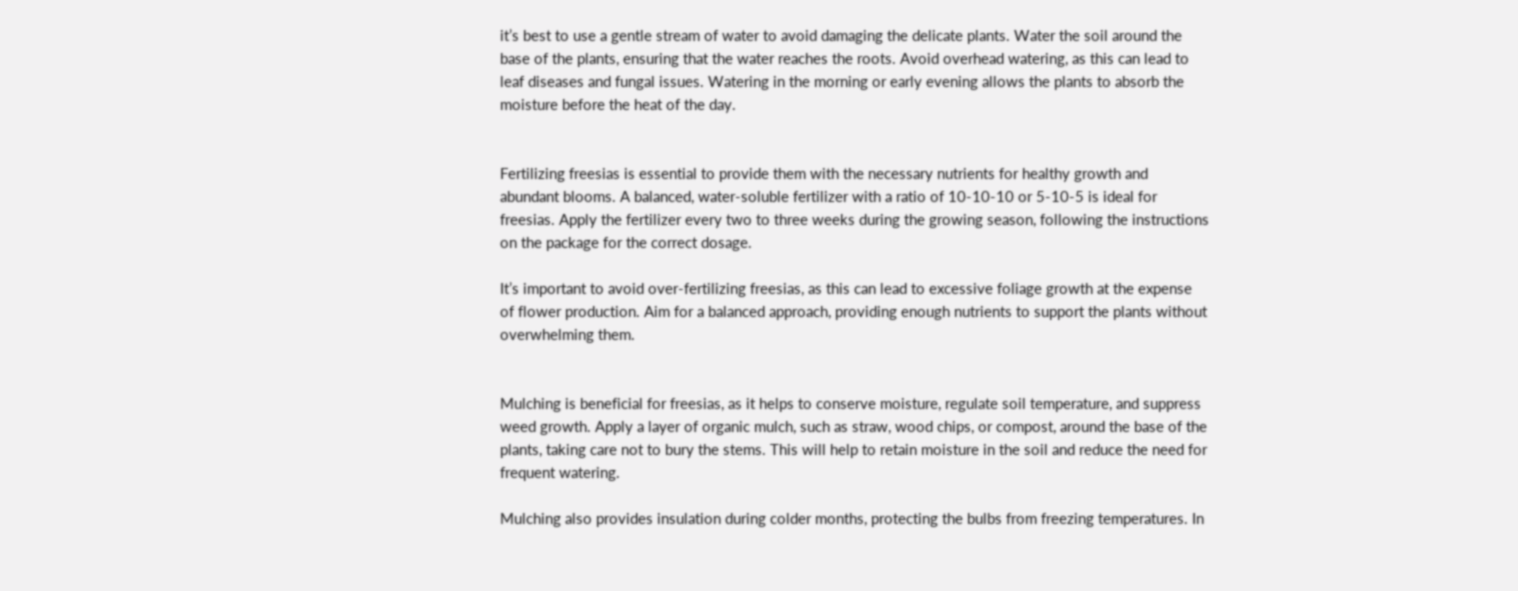it’s best to use a gentle stream of water to avoid damaging the delicate plants. Water the soil around the base of the plants, ensuring that the water reaches the roots. Avoid overhead watering, as this can lead to leaf diseases and fungal issues. Watering in the morning or early evening allows the plants to absorb the moisture before the heat of the day.


Fertilizing freesias is essential to provide them with the necessary nutrients for healthy growth and abundant blooms. A balanced, water-soluble fertilizer with a ratio of 10-10-10 or 5-10-5 is ideal for freesias. Apply the fertilizer every two to three weeks during the growing season, following the instructions on the package for the correct dosage.

It’s important to avoid over-fertilizing freesias, as this can lead to excessive foliage growth at the expense of flower production. Aim for a balanced approach, providing enough nutrients to support the plants without overwhelming them.


Mulching is beneficial for freesias, as it helps to conserve moisture, regulate soil temperature, and suppress weed growth. Apply a layer of organic mulch, such as straw, wood chips, or compost, around the base of the plants, taking care not to bury the stems. This will help to retain moisture in the soil and reduce the need for frequent watering.

Mulching also provides insulation during colder months, protecting the bulbs from freezing temperatures. In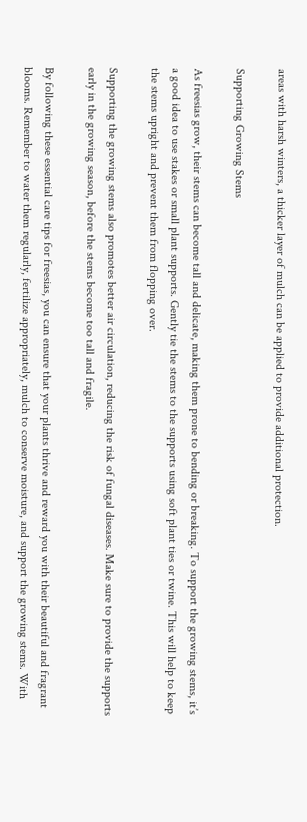areas with harsh winters, a thicker layer of mulch can be applied to provide additional protection.

Supporting Growing Stems

As freesias grow, their stems can become tall and delicate, making them prone to bending or breaking. To support the growing stems, it’s a good idea to use stakes or small plant supports. Gently tie the stems to the supports using soft plant ties or twine. This will help to keep the stems upright and prevent them from flopping over.

Supporting the growing stems also promotes better air circulation, reducing the risk of fungal diseases. Make sure to provide the supports early in the growing season, before the stems become too tall and fragile.

By following these essential care tips for freesias, you can ensure that your plants thrive and reward you with their beautiful and fragrant blooms. Remember to water them regularly, fertilize appropriately, mulch to conserve moisture, and support the growing stems. With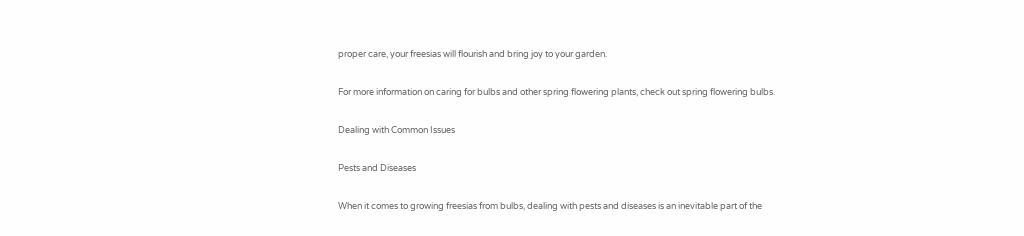proper care, your freesias will flourish and bring joy to your garden.

For more information on caring for bulbs and other spring flowering plants, check out spring flowering bulbs.

Dealing with Common Issues

Pests and Diseases

When it comes to growing freesias from bulbs, dealing with pests and diseases is an inevitable part of the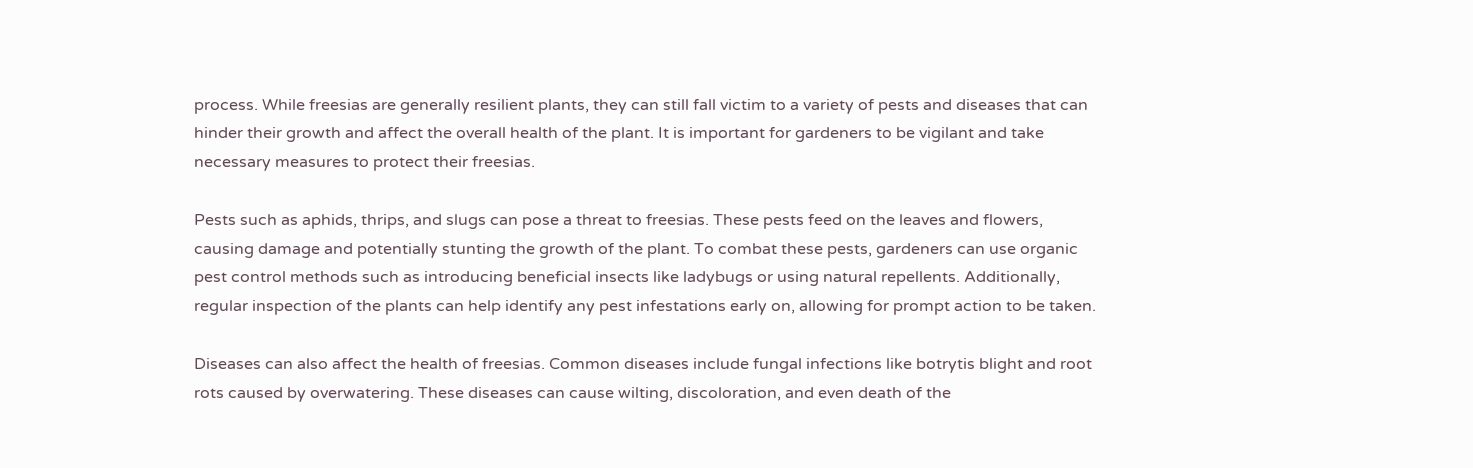process. While freesias are generally resilient plants, they can still fall victim to a variety of pests and diseases that can hinder their growth and affect the overall health of the plant. It is important for gardeners to be vigilant and take necessary measures to protect their freesias.

Pests such as aphids, thrips, and slugs can pose a threat to freesias. These pests feed on the leaves and flowers, causing damage and potentially stunting the growth of the plant. To combat these pests, gardeners can use organic pest control methods such as introducing beneficial insects like ladybugs or using natural repellents. Additionally, regular inspection of the plants can help identify any pest infestations early on, allowing for prompt action to be taken.

Diseases can also affect the health of freesias. Common diseases include fungal infections like botrytis blight and root rots caused by overwatering. These diseases can cause wilting, discoloration, and even death of the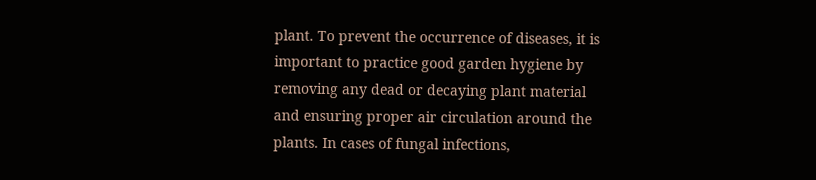plant. To prevent the occurrence of diseases, it is important to practice good garden hygiene by removing any dead or decaying plant material and ensuring proper air circulation around the plants. In cases of fungal infections,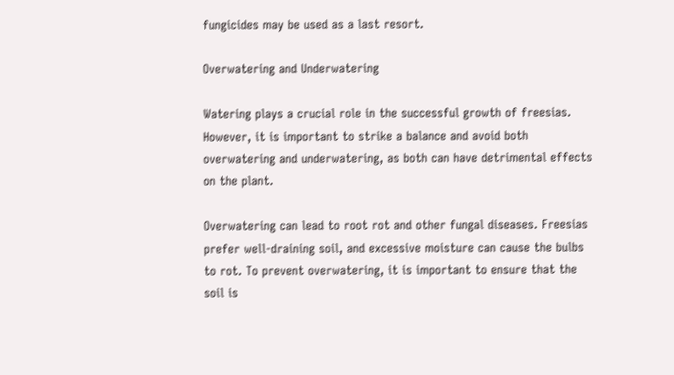fungicides may be used as a last resort.

Overwatering and Underwatering

Watering plays a crucial role in the successful growth of freesias. However, it is important to strike a balance and avoid both overwatering and underwatering, as both can have detrimental effects on the plant.

Overwatering can lead to root rot and other fungal diseases. Freesias prefer well-draining soil, and excessive moisture can cause the bulbs to rot. To prevent overwatering, it is important to ensure that the soil is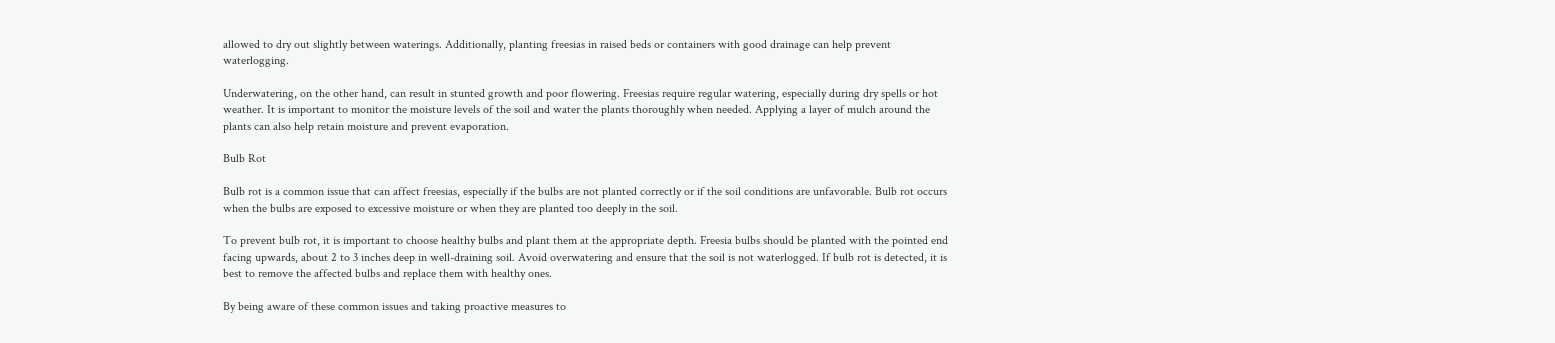allowed to dry out slightly between waterings. Additionally, planting freesias in raised beds or containers with good drainage can help prevent waterlogging.

Underwatering, on the other hand, can result in stunted growth and poor flowering. Freesias require regular watering, especially during dry spells or hot weather. It is important to monitor the moisture levels of the soil and water the plants thoroughly when needed. Applying a layer of mulch around the plants can also help retain moisture and prevent evaporation.

Bulb Rot

Bulb rot is a common issue that can affect freesias, especially if the bulbs are not planted correctly or if the soil conditions are unfavorable. Bulb rot occurs when the bulbs are exposed to excessive moisture or when they are planted too deeply in the soil.

To prevent bulb rot, it is important to choose healthy bulbs and plant them at the appropriate depth. Freesia bulbs should be planted with the pointed end facing upwards, about 2 to 3 inches deep in well-draining soil. Avoid overwatering and ensure that the soil is not waterlogged. If bulb rot is detected, it is best to remove the affected bulbs and replace them with healthy ones.

By being aware of these common issues and taking proactive measures to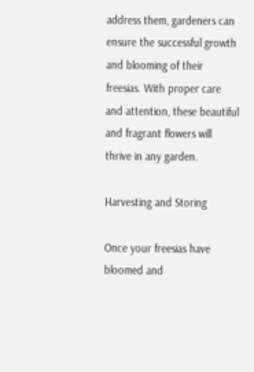address them, gardeners can ensure the successful growth and blooming of their freesias. With proper care and attention, these beautiful and fragrant flowers will thrive in any garden.

Harvesting and Storing

Once your freesias have bloomed and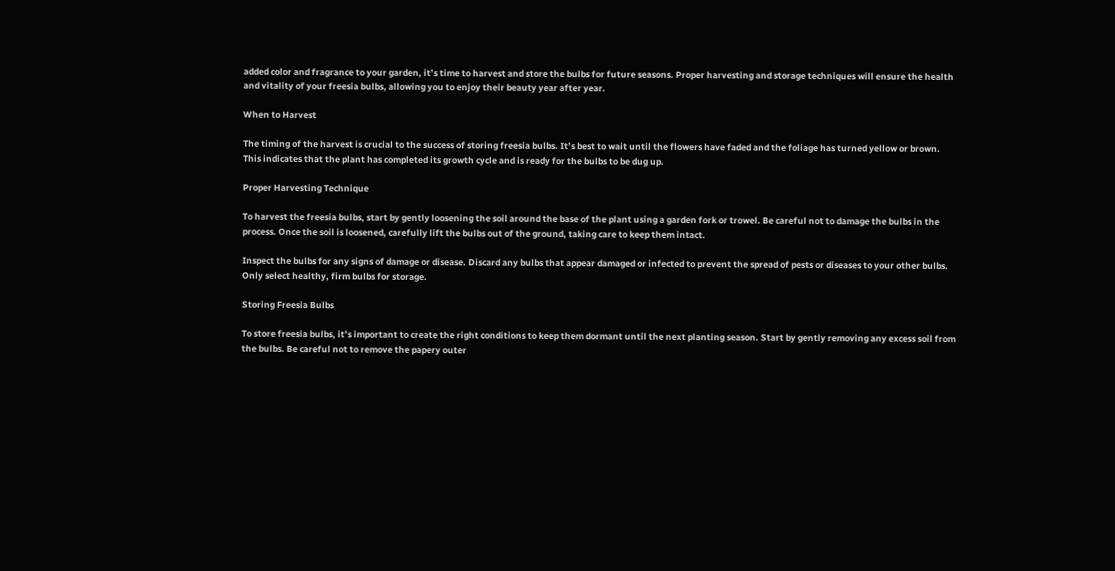added color and fragrance to your garden, it’s time to harvest and store the bulbs for future seasons. Proper harvesting and storage techniques will ensure the health and vitality of your freesia bulbs, allowing you to enjoy their beauty year after year.

When to Harvest

The timing of the harvest is crucial to the success of storing freesia bulbs. It’s best to wait until the flowers have faded and the foliage has turned yellow or brown. This indicates that the plant has completed its growth cycle and is ready for the bulbs to be dug up.

Proper Harvesting Technique

To harvest the freesia bulbs, start by gently loosening the soil around the base of the plant using a garden fork or trowel. Be careful not to damage the bulbs in the process. Once the soil is loosened, carefully lift the bulbs out of the ground, taking care to keep them intact.

Inspect the bulbs for any signs of damage or disease. Discard any bulbs that appear damaged or infected to prevent the spread of pests or diseases to your other bulbs. Only select healthy, firm bulbs for storage.

Storing Freesia Bulbs

To store freesia bulbs, it’s important to create the right conditions to keep them dormant until the next planting season. Start by gently removing any excess soil from the bulbs. Be careful not to remove the papery outer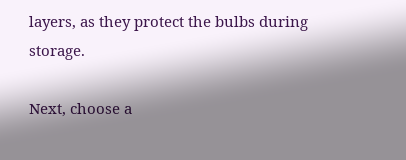layers, as they protect the bulbs during storage.

Next, choose a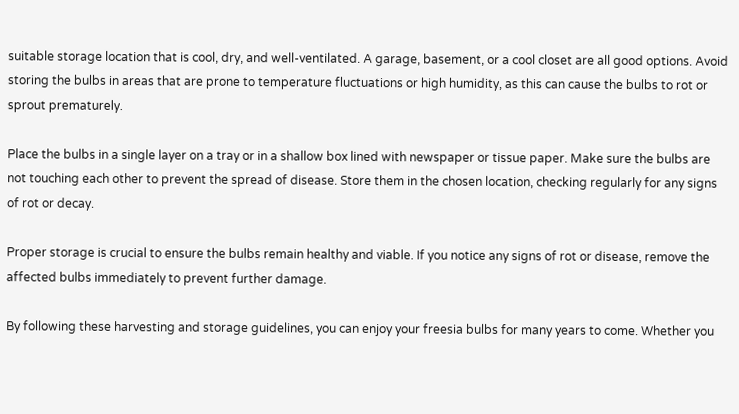suitable storage location that is cool, dry, and well-ventilated. A garage, basement, or a cool closet are all good options. Avoid storing the bulbs in areas that are prone to temperature fluctuations or high humidity, as this can cause the bulbs to rot or sprout prematurely.

Place the bulbs in a single layer on a tray or in a shallow box lined with newspaper or tissue paper. Make sure the bulbs are not touching each other to prevent the spread of disease. Store them in the chosen location, checking regularly for any signs of rot or decay.

Proper storage is crucial to ensure the bulbs remain healthy and viable. If you notice any signs of rot or disease, remove the affected bulbs immediately to prevent further damage.

By following these harvesting and storage guidelines, you can enjoy your freesia bulbs for many years to come. Whether you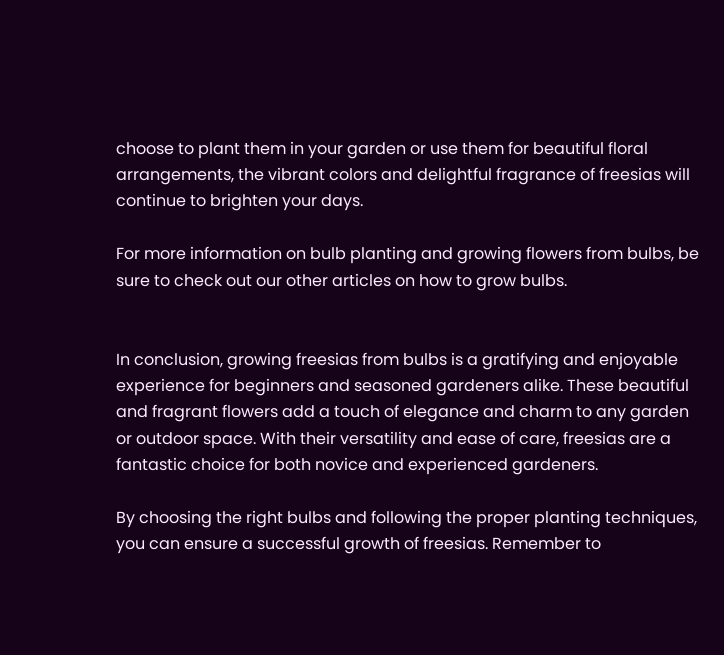choose to plant them in your garden or use them for beautiful floral arrangements, the vibrant colors and delightful fragrance of freesias will continue to brighten your days.

For more information on bulb planting and growing flowers from bulbs, be sure to check out our other articles on how to grow bulbs.


In conclusion, growing freesias from bulbs is a gratifying and enjoyable experience for beginners and seasoned gardeners alike. These beautiful and fragrant flowers add a touch of elegance and charm to any garden or outdoor space. With their versatility and ease of care, freesias are a fantastic choice for both novice and experienced gardeners.

By choosing the right bulbs and following the proper planting techniques, you can ensure a successful growth of freesias. Remember to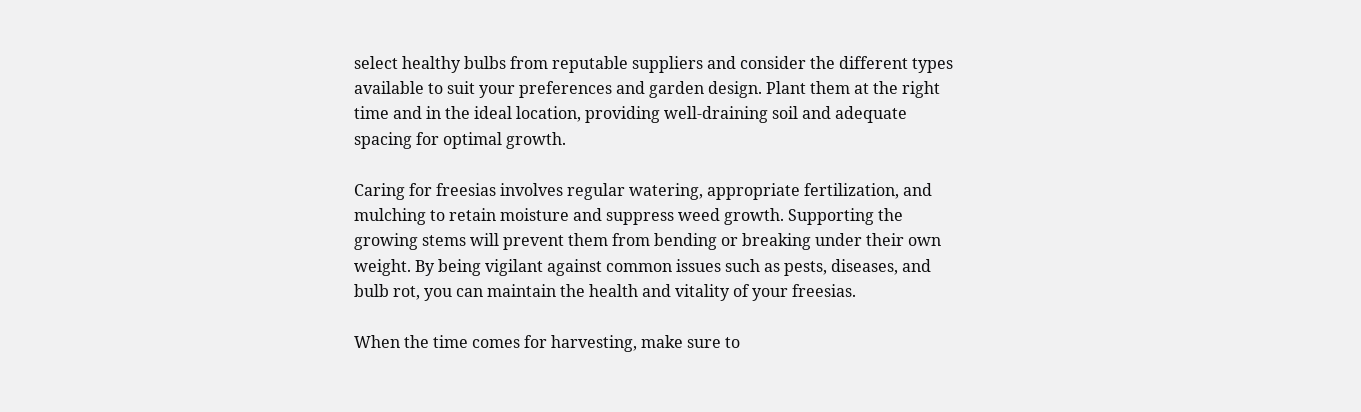select healthy bulbs from reputable suppliers and consider the different types available to suit your preferences and garden design. Plant them at the right time and in the ideal location, providing well-draining soil and adequate spacing for optimal growth.

Caring for freesias involves regular watering, appropriate fertilization, and mulching to retain moisture and suppress weed growth. Supporting the growing stems will prevent them from bending or breaking under their own weight. By being vigilant against common issues such as pests, diseases, and bulb rot, you can maintain the health and vitality of your freesias.

When the time comes for harvesting, make sure to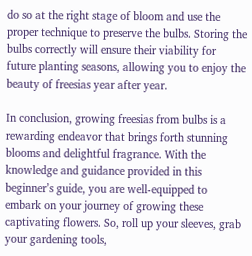do so at the right stage of bloom and use the proper technique to preserve the bulbs. Storing the bulbs correctly will ensure their viability for future planting seasons, allowing you to enjoy the beauty of freesias year after year.

In conclusion, growing freesias from bulbs is a rewarding endeavor that brings forth stunning blooms and delightful fragrance. With the knowledge and guidance provided in this beginner’s guide, you are well-equipped to embark on your journey of growing these captivating flowers. So, roll up your sleeves, grab your gardening tools,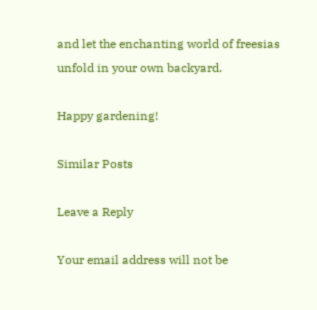and let the enchanting world of freesias unfold in your own backyard.

Happy gardening!

Similar Posts

Leave a Reply

Your email address will not be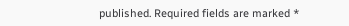published. Required fields are marked *